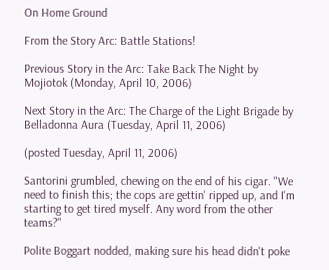On Home Ground

From the Story Arc: Battle Stations!

Previous Story in the Arc: Take Back The Night by Mojiotok (Monday, April 10, 2006)

Next Story in the Arc: The Charge of the Light Brigade by Belladonna Aura (Tuesday, April 11, 2006)

(posted Tuesday, April 11, 2006)

Santorini grumbled, chewing on the end of his cigar. "We need to finish this; the cops are gettin' ripped up, and I'm starting to get tired myself. Any word from the other teams?"

Polite Boggart nodded, making sure his head didn't poke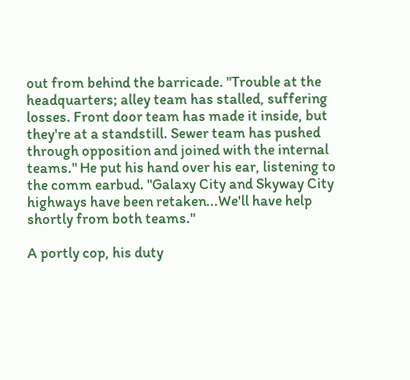out from behind the barricade. "Trouble at the headquarters; alley team has stalled, suffering losses. Front door team has made it inside, but they're at a standstill. Sewer team has pushed through opposition and joined with the internal teams." He put his hand over his ear, listening to the comm earbud. "Galaxy City and Skyway City highways have been retaken...We'll have help shortly from both teams."

A portly cop, his duty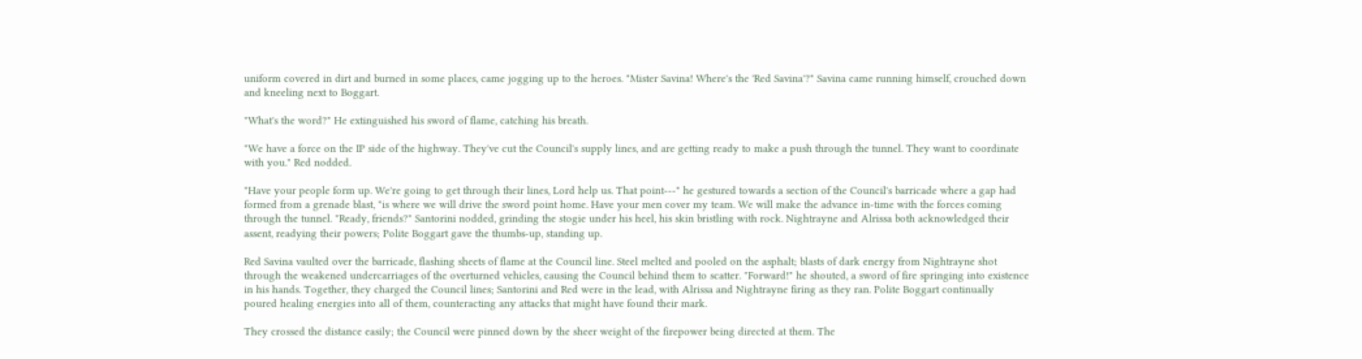uniform covered in dirt and burned in some places, came jogging up to the heroes. "Mister Savina! Where's the 'Red Savina'?" Savina came running himself, crouched down and kneeling next to Boggart.

"What's the word?" He extinguished his sword of flame, catching his breath.

"We have a force on the IP side of the highway. They've cut the Council's supply lines, and are getting ready to make a push through the tunnel. They want to coordinate with you." Red nodded.

"Have your people form up. We're going to get through their lines, Lord help us. That point---" he gestured towards a section of the Council's barricade where a gap had formed from a grenade blast, "is where we will drive the sword point home. Have your men cover my team. We will make the advance in-time with the forces coming through the tunnel. "Ready, friends?" Santorini nodded, grinding the stogie under his heel, his skin bristling with rock. Nightrayne and Alrissa both acknowledged their assent, readying their powers; Polite Boggart gave the thumbs-up, standing up.

Red Savina vaulted over the barricade, flashing sheets of flame at the Council line. Steel melted and pooled on the asphalt; blasts of dark energy from Nightrayne shot through the weakened undercarriages of the overturned vehicles, causing the Council behind them to scatter. "Forward!" he shouted, a sword of fire springing into existence in his hands. Together, they charged the Council lines; Santorini and Red were in the lead, with Alrissa and Nightrayne firing as they ran. Polite Boggart continually poured healing energies into all of them, counteracting any attacks that might have found their mark.

They crossed the distance easily; the Council were pinned down by the sheer weight of the firepower being directed at them. The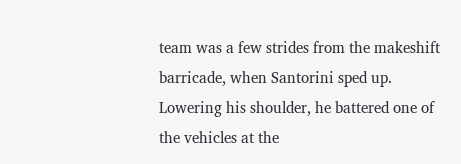team was a few strides from the makeshift barricade, when Santorini sped up. Lowering his shoulder, he battered one of the vehicles at the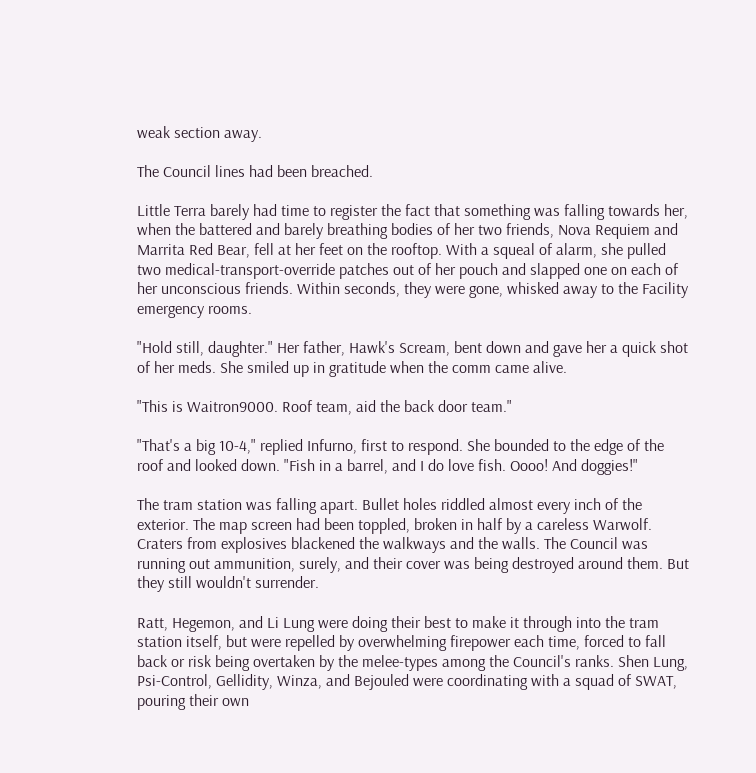weak section away.

The Council lines had been breached.

Little Terra barely had time to register the fact that something was falling towards her, when the battered and barely breathing bodies of her two friends, Nova Requiem and Marrita Red Bear, fell at her feet on the rooftop. With a squeal of alarm, she pulled two medical-transport-override patches out of her pouch and slapped one on each of her unconscious friends. Within seconds, they were gone, whisked away to the Facility emergency rooms.

"Hold still, daughter." Her father, Hawk's Scream, bent down and gave her a quick shot of her meds. She smiled up in gratitude when the comm came alive.

"This is Waitron9000. Roof team, aid the back door team."

"That's a big 10-4," replied Infurno, first to respond. She bounded to the edge of the roof and looked down. "Fish in a barrel, and I do love fish. Oooo! And doggies!"

The tram station was falling apart. Bullet holes riddled almost every inch of the exterior. The map screen had been toppled, broken in half by a careless Warwolf. Craters from explosives blackened the walkways and the walls. The Council was running out ammunition, surely, and their cover was being destroyed around them. But they still wouldn't surrender.

Ratt, Hegemon, and Li Lung were doing their best to make it through into the tram station itself, but were repelled by overwhelming firepower each time, forced to fall back or risk being overtaken by the melee-types among the Council's ranks. Shen Lung, Psi-Control, Gellidity, Winza, and Bejouled were coordinating with a squad of SWAT, pouring their own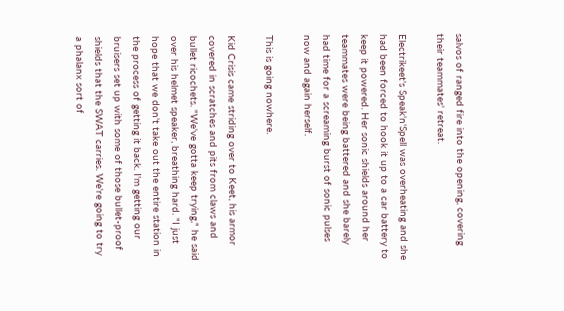salvos of ranged fire into the opening, covering their teammates' retreat.

Electrikeet's Speak'n'Spell was overheating and she had been forced to hook it up to a car battery to keep it powered. Her sonic shields around her teammates were being battered and she barely had time for a screaming burst of sonic pulses now and again herself.

This is going nowhere.

Kid Crisis came striding over to Keet, his armor covered in scratches and pits from claws and bullet ricochets. "We've gotta keep trying," he said over his helmet speaker, breathing hard. "I just hope that we don't take out the entire station in the process of getting it back. I'm getting our bruisers set up with some of those bullet-proof shields that the SWAT carries. We're going to try a phalanx sort of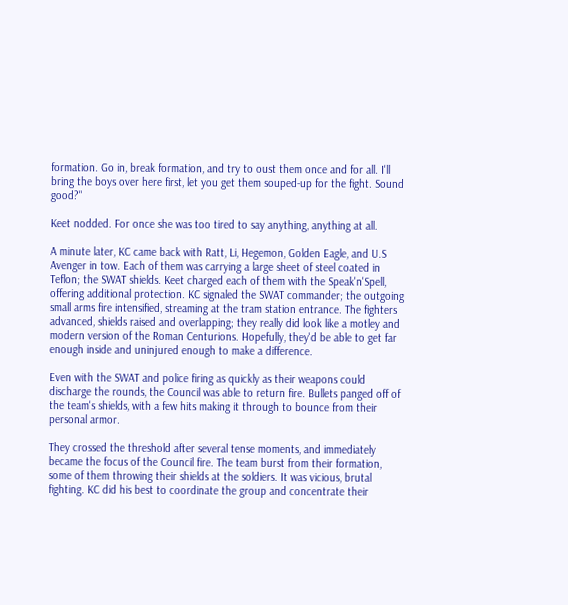formation. Go in, break formation, and try to oust them once and for all. I'll bring the boys over here first, let you get them souped-up for the fight. Sound good?"

Keet nodded. For once she was too tired to say anything, anything at all.

A minute later, KC came back with Ratt, Li, Hegemon, Golden Eagle, and U.S Avenger in tow. Each of them was carrying a large sheet of steel coated in Teflon; the SWAT shields. Keet charged each of them with the Speak'n'Spell, offering additional protection. KC signaled the SWAT commander; the outgoing small arms fire intensified, streaming at the tram station entrance. The fighters advanced, shields raised and overlapping; they really did look like a motley and modern version of the Roman Centurions. Hopefully, they'd be able to get far enough inside and uninjured enough to make a difference.

Even with the SWAT and police firing as quickly as their weapons could discharge the rounds, the Council was able to return fire. Bullets panged off of the team's shields, with a few hits making it through to bounce from their personal armor.

They crossed the threshold after several tense moments, and immediately became the focus of the Council fire. The team burst from their formation, some of them throwing their shields at the soldiers. It was vicious, brutal fighting. KC did his best to coordinate the group and concentrate their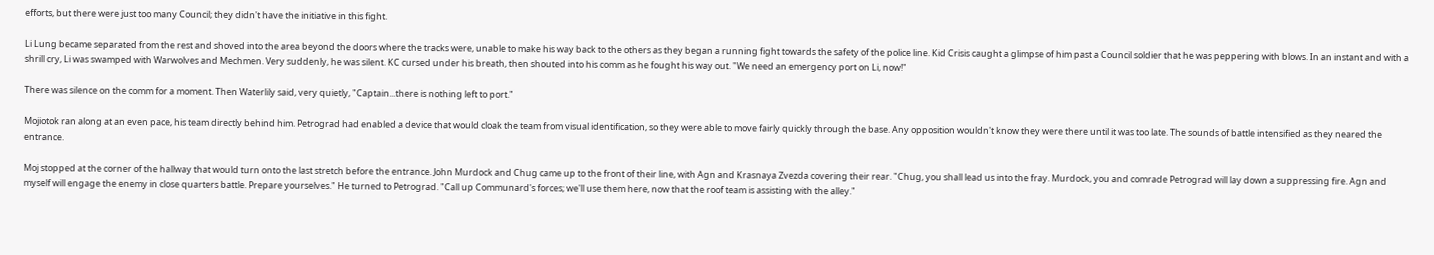efforts, but there were just too many Council; they didn't have the initiative in this fight.

Li Lung became separated from the rest and shoved into the area beyond the doors where the tracks were, unable to make his way back to the others as they began a running fight towards the safety of the police line. Kid Crisis caught a glimpse of him past a Council soldier that he was peppering with blows. In an instant and with a shrill cry, Li was swamped with Warwolves and Mechmen. Very suddenly, he was silent. KC cursed under his breath, then shouted into his comm as he fought his way out. "We need an emergency port on Li, now!"

There was silence on the comm for a moment. Then Waterlily said, very quietly, "Captain...there is nothing left to port."

Mojiotok ran along at an even pace, his team directly behind him. Petrograd had enabled a device that would cloak the team from visual identification, so they were able to move fairly quickly through the base. Any opposition wouldn't know they were there until it was too late. The sounds of battle intensified as they neared the entrance.

Moj stopped at the corner of the hallway that would turn onto the last stretch before the entrance. John Murdock and Chug came up to the front of their line, with Agn and Krasnaya Zvezda covering their rear. "Chug, you shall lead us into the fray. Murdock, you and comrade Petrograd will lay down a suppressing fire. Agn and myself will engage the enemy in close quarters battle. Prepare yourselves." He turned to Petrograd. "Call up Communard's forces; we'll use them here, now that the roof team is assisting with the alley."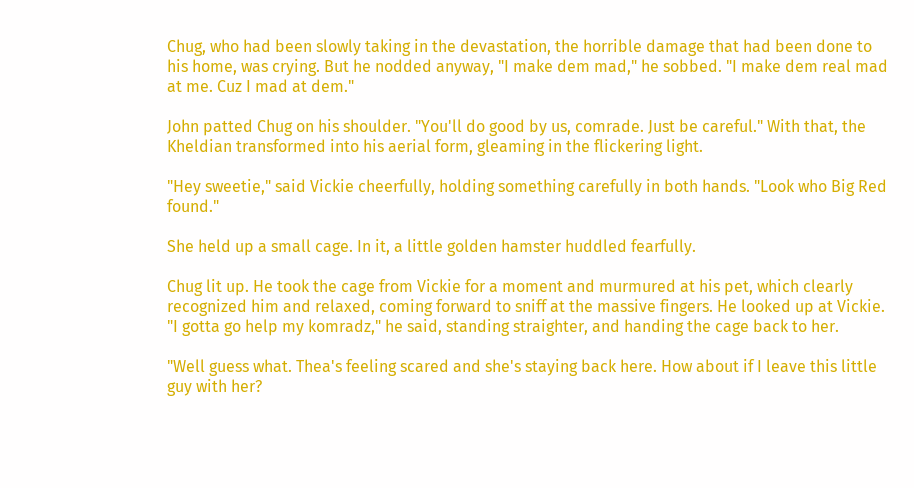Chug, who had been slowly taking in the devastation, the horrible damage that had been done to his home, was crying. But he nodded anyway, "I make dem mad," he sobbed. "I make dem real mad at me. Cuz I mad at dem."

John patted Chug on his shoulder. "You'll do good by us, comrade. Just be careful." With that, the Kheldian transformed into his aerial form, gleaming in the flickering light.

"Hey sweetie," said Vickie cheerfully, holding something carefully in both hands. "Look who Big Red found."

She held up a small cage. In it, a little golden hamster huddled fearfully.

Chug lit up. He took the cage from Vickie for a moment and murmured at his pet, which clearly recognized him and relaxed, coming forward to sniff at the massive fingers. He looked up at Vickie. "I gotta go help my komradz," he said, standing straighter, and handing the cage back to her.

"Well guess what. Thea's feeling scared and she's staying back here. How about if I leave this little guy with her?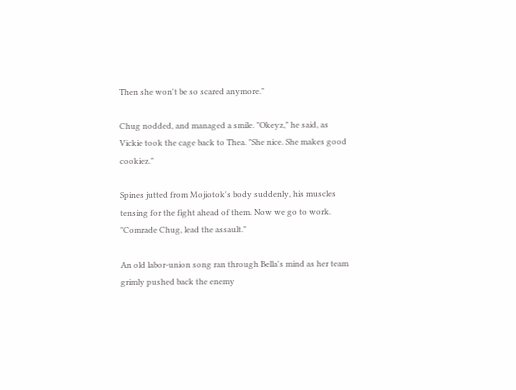Then she won't be so scared anymore."

Chug nodded, and managed a smile. "Okeyz," he said, as Vickie took the cage back to Thea. "She nice. She makes good cookiez."

Spines jutted from Mojiotok's body suddenly, his muscles tensing for the fight ahead of them. Now we go to work. "Comrade Chug, lead the assault."

An old labor-union song ran through Bella's mind as her team grimly pushed back the enemy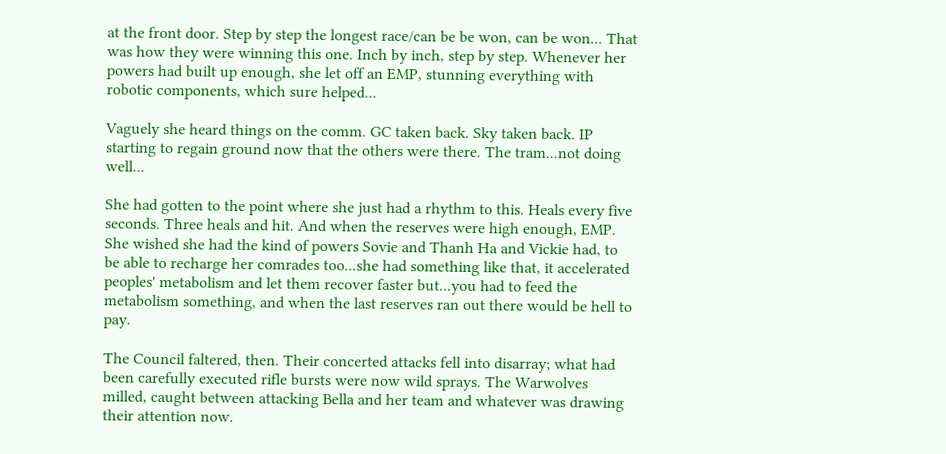at the front door. Step by step the longest race/can be be won, can be won... That was how they were winning this one. Inch by inch, step by step. Whenever her powers had built up enough, she let off an EMP, stunning everything with robotic components, which sure helped...

Vaguely she heard things on the comm. GC taken back. Sky taken back. IP starting to regain ground now that the others were there. The tram...not doing well...

She had gotten to the point where she just had a rhythm to this. Heals every five seconds. Three heals and hit. And when the reserves were high enough, EMP. She wished she had the kind of powers Sovie and Thanh Ha and Vickie had, to be able to recharge her comrades too...she had something like that, it accelerated peoples' metabolism and let them recover faster but...you had to feed the metabolism something, and when the last reserves ran out there would be hell to pay.

The Council faltered, then. Their concerted attacks fell into disarray; what had been carefully executed rifle bursts were now wild sprays. The Warwolves milled, caught between attacking Bella and her team and whatever was drawing their attention now.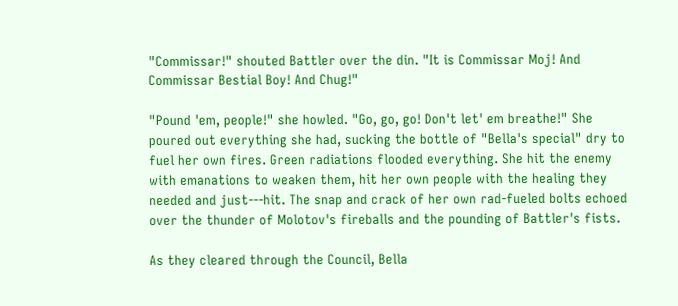"Commissar!" shouted Battler over the din. "It is Commissar Moj! And Commissar Bestial Boy! And Chug!"

"Pound 'em, people!" she howled. "Go, go, go! Don't let' em breathe!" She poured out everything she had, sucking the bottle of "Bella's special" dry to fuel her own fires. Green radiations flooded everything. She hit the enemy with emanations to weaken them, hit her own people with the healing they needed and just---hit. The snap and crack of her own rad-fueled bolts echoed over the thunder of Molotov's fireballs and the pounding of Battler's fists.

As they cleared through the Council, Bella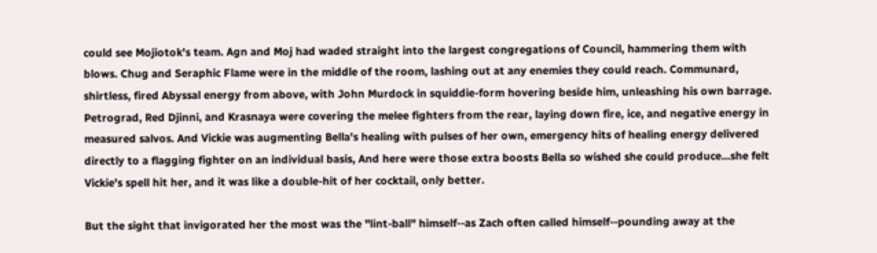could see Mojiotok's team. Agn and Moj had waded straight into the largest congregations of Council, hammering them with blows. Chug and Seraphic Flame were in the middle of the room, lashing out at any enemies they could reach. Communard, shirtless, fired Abyssal energy from above, with John Murdock in squiddie-form hovering beside him, unleashing his own barrage. Petrograd, Red Djinni, and Krasnaya were covering the melee fighters from the rear, laying down fire, ice, and negative energy in measured salvos. And Vickie was augmenting Bella's healing with pulses of her own, emergency hits of healing energy delivered directly to a flagging fighter on an individual basis, And here were those extra boosts Bella so wished she could produce...she felt Vickie's spell hit her, and it was like a double-hit of her cocktail, only better.

But the sight that invigorated her the most was the "lint-ball" himself--as Zach often called himself--pounding away at the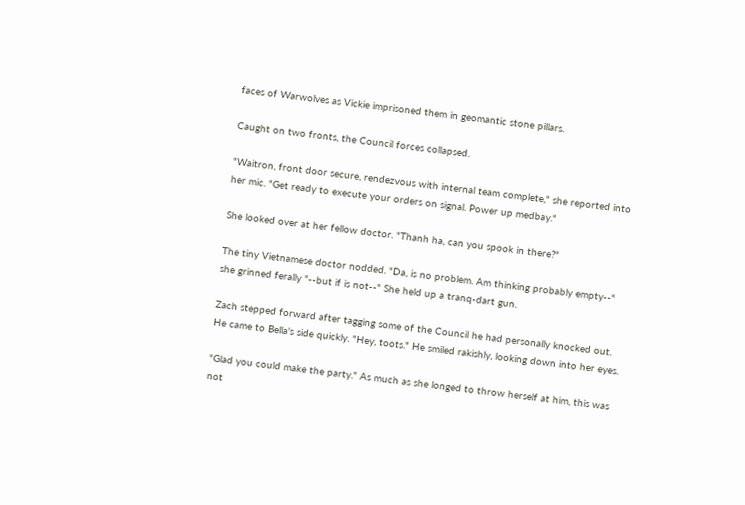faces of Warwolves as Vickie imprisoned them in geomantic stone pillars.

Caught on two fronts, the Council forces collapsed.

"Waitron, front door secure, rendezvous with internal team complete," she reported into her mic. "Get ready to execute your orders on signal. Power up medbay."

She looked over at her fellow doctor. "Thanh ha, can you spook in there?"

The tiny Vietnamese doctor nodded. "Da, is no problem. Am thinking probably empty--" she grinned ferally "--but if is not--" She held up a tranq-dart gun.

Zach stepped forward after tagging some of the Council he had personally knocked out. He came to Bella's side quickly. "Hey, toots." He smiled rakishly, looking down into her eyes.

"Glad you could make the party." As much as she longed to throw herself at him, this was not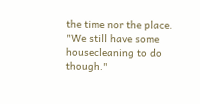the time nor the place. "We still have some housecleaning to do though."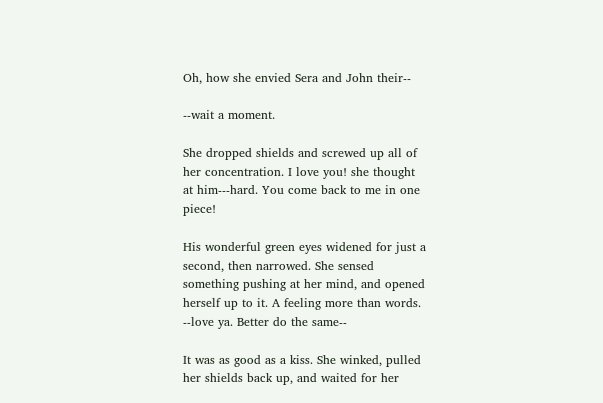Oh, how she envied Sera and John their--

--wait a moment.

She dropped shields and screwed up all of her concentration. I love you! she thought at him---hard. You come back to me in one piece!

His wonderful green eyes widened for just a second, then narrowed. She sensed something pushing at her mind, and opened herself up to it. A feeling more than words. --love ya. Better do the same--

It was as good as a kiss. She winked, pulled her shields back up, and waited for her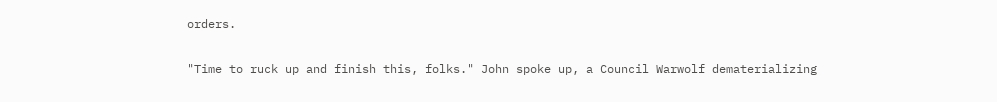orders.

"Time to ruck up and finish this, folks." John spoke up, a Council Warwolf dematerializing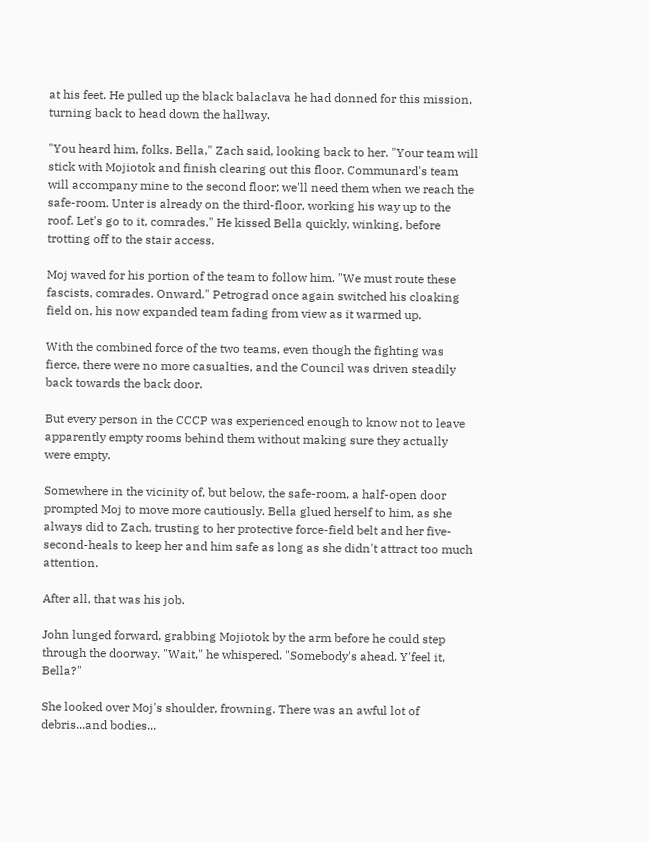at his feet. He pulled up the black balaclava he had donned for this mission, turning back to head down the hallway.

"You heard him, folks. Bella," Zach said, looking back to her. "Your team will stick with Mojiotok and finish clearing out this floor. Communard's team will accompany mine to the second floor; we'll need them when we reach the safe-room. Unter is already on the third-floor, working his way up to the roof. Let's go to it, comrades." He kissed Bella quickly, winking, before trotting off to the stair access.

Moj waved for his portion of the team to follow him. "We must route these fascists, comrades. Onward." Petrograd once again switched his cloaking field on, his now expanded team fading from view as it warmed up.

With the combined force of the two teams, even though the fighting was fierce, there were no more casualties, and the Council was driven steadily back towards the back door.

But every person in the CCCP was experienced enough to know not to leave apparently empty rooms behind them without making sure they actually were empty.

Somewhere in the vicinity of, but below, the safe-room, a half-open door prompted Moj to move more cautiously. Bella glued herself to him, as she always did to Zach, trusting to her protective force-field belt and her five-second-heals to keep her and him safe as long as she didn't attract too much attention.

After all, that was his job.

John lunged forward, grabbing Mojiotok by the arm before he could step through the doorway. "Wait," he whispered. "Somebody's ahead. Y'feel it, Bella?"

She looked over Moj's shoulder, frowning. There was an awful lot of debris...and bodies...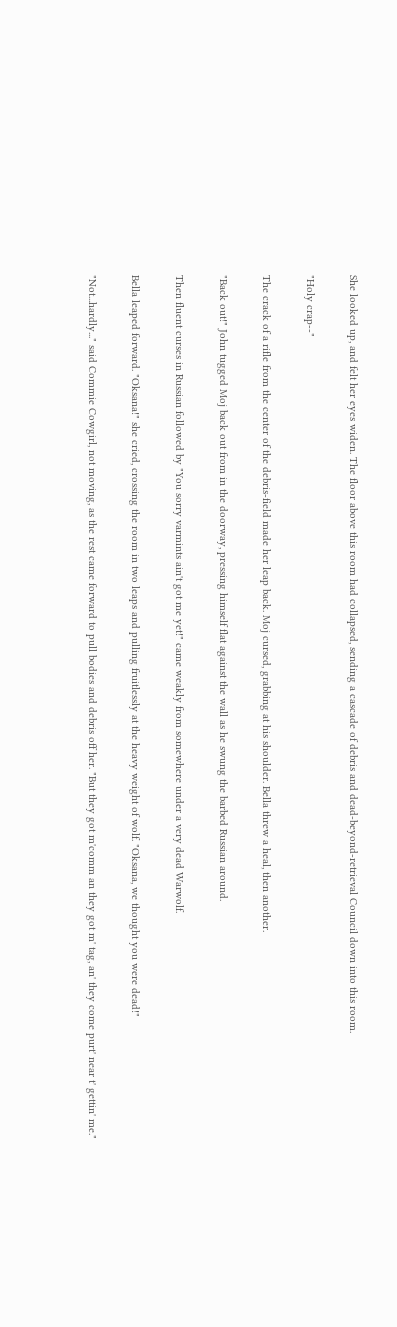She looked up, and felt her eyes widen. The floor above this room had collapsed, sending a cascade of debris and dead-beyond-retrieval Council down into this room.

"Holy crap--"

The crack of a rifle from the center of the debris-field made her leap back. Moj cursed, grabbing at his shoulder. Bella threw a heal, then another.

"Back out!" John tugged Moj back out from in the doorway, pressing himself flat against the wall as he swung the barbed Russian around.

Then fluent curses in Russian followed by "You sorry varmints ain't got me yet!" came weakly from somewhere under a very dead Warwolf.

Bella leaped forward. "Oksana!" she cried, crossing the room in two leaps and pulling fruitlessly at the heavy weight of wolf. "Oksana, we thought you were dead!"

"Not...hardly..." said Commie Cowgirl, not moving, as the rest came forward to pull bodies and debris off her. "But they got m'comm an they got m' tag, an' they come purt' near t' gettin' me."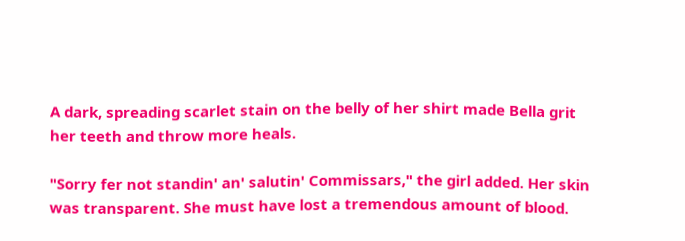A dark, spreading scarlet stain on the belly of her shirt made Bella grit her teeth and throw more heals.

"Sorry fer not standin' an' salutin' Commissars," the girl added. Her skin was transparent. She must have lost a tremendous amount of blood.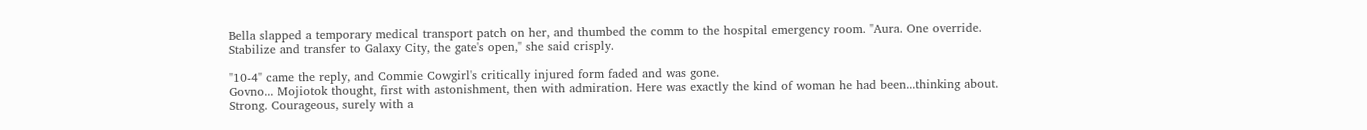Bella slapped a temporary medical transport patch on her, and thumbed the comm to the hospital emergency room. "Aura. One override. Stabilize and transfer to Galaxy City, the gate's open," she said crisply.

"10-4" came the reply, and Commie Cowgirl's critically injured form faded and was gone.
Govno... Mojiotok thought, first with astonishment, then with admiration. Here was exactly the kind of woman he had been...thinking about. Strong. Courageous, surely with a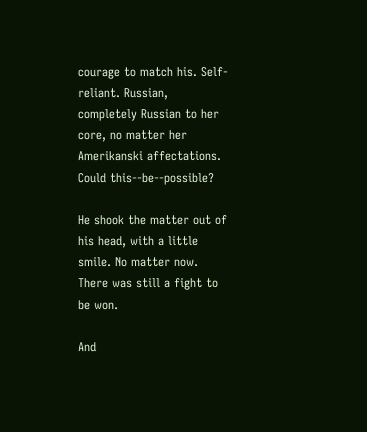courage to match his. Self-reliant. Russian, completely Russian to her core, no matter her Amerikanski affectations. Could this--be--possible?

He shook the matter out of his head, with a little smile. No matter now. There was still a fight to be won.

And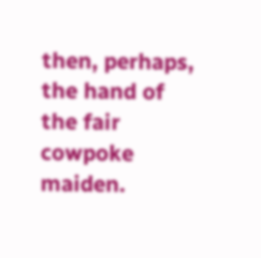then, perhaps, the hand of the fair cowpoke maiden.